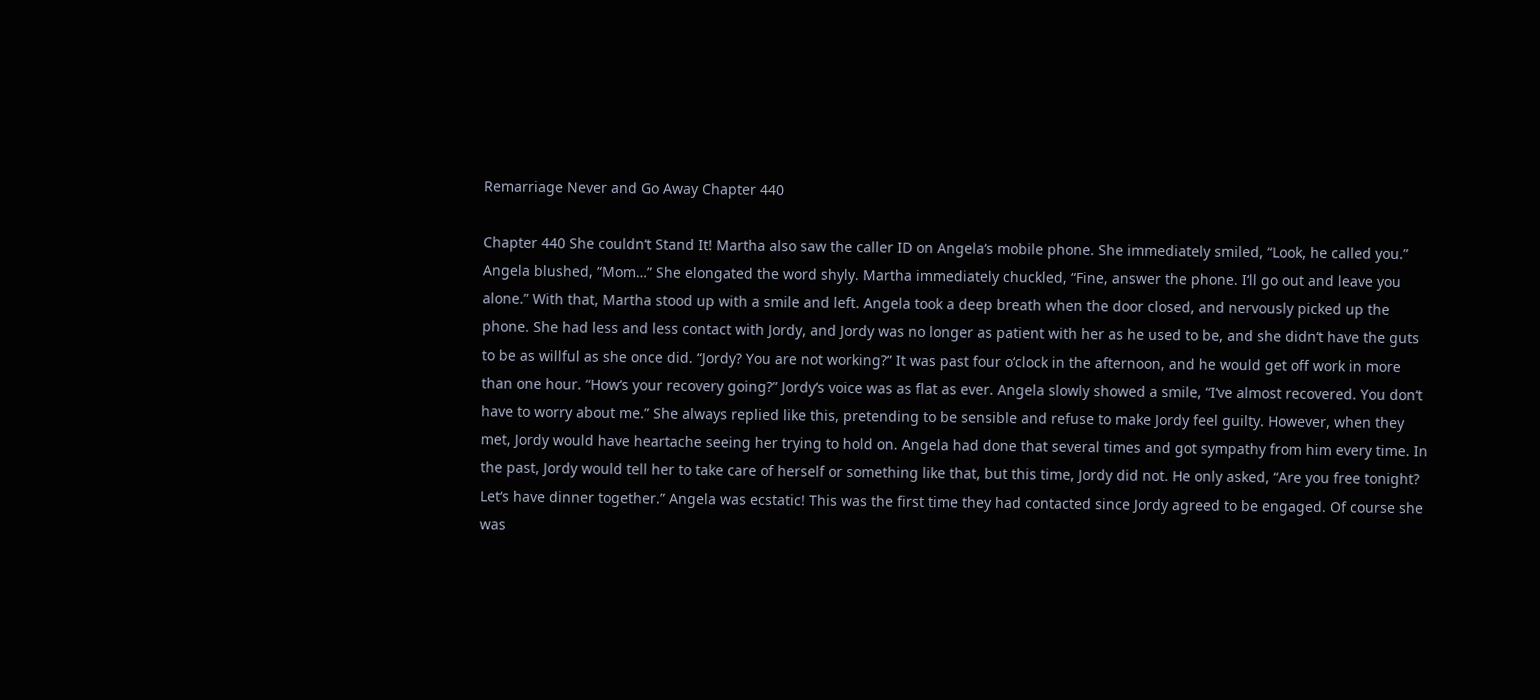Remarriage Never and Go Away Chapter 440

Chapter 440 She couldn‘t Stand It! Martha also saw the caller ID on Angela‘s mobile phone. She immediately smiled, “Look, he called you.” Angela blushed, “Mom…” She elongated the word shyly. Martha immediately chuckled, “Fine, answer the phone. I‘ll go out and leave you alone.” With that, Martha stood up with a smile and left. Angela took a deep breath when the door closed, and nervously picked up the phone. She had less and less contact with Jordy, and Jordy was no longer as patient with her as he used to be, and she didn‘t have the guts to be as willful as she once did. “Jordy? You are not working?” It was past four o‘clock in the afternoon, and he would get off work in more than one hour. “How‘s your recovery going?” Jordy‘s voice was as flat as ever. Angela slowly showed a smile, “I‘ve almost recovered. You don‘t have to worry about me.” She always replied like this, pretending to be sensible and refuse to make Jordy feel guilty. However, when they met, Jordy would have heartache seeing her trying to hold on. Angela had done that several times and got sympathy from him every time. In the past, Jordy would tell her to take care of herself or something like that, but this time, Jordy did not. He only asked, “Are you free tonight? Let‘s have dinner together.” Angela was ecstatic! This was the first time they had contacted since Jordy agreed to be engaged. Of course she was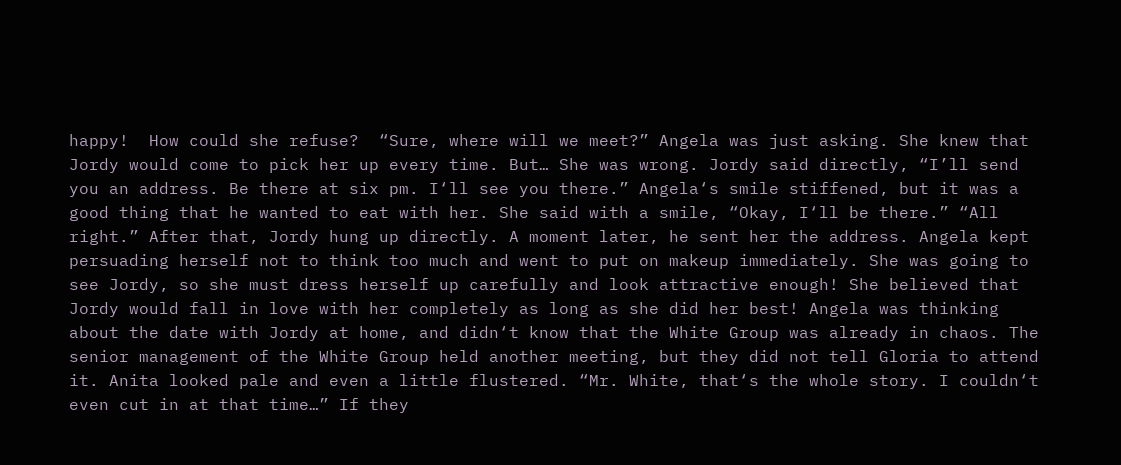happy!  How could she refuse?  “Sure, where will we meet?” Angela was just asking. She knew that Jordy would come to pick her up every time. But… She was wrong. Jordy said directly, “I’ll send you an address. Be there at six pm. I‘ll see you there.” Angela‘s smile stiffened, but it was a good thing that he wanted to eat with her. She said with a smile, “Okay, I‘ll be there.” “All right.” After that, Jordy hung up directly. A moment later, he sent her the address. Angela kept persuading herself not to think too much and went to put on makeup immediately. She was going to see Jordy, so she must dress herself up carefully and look attractive enough! She believed that Jordy would fall in love with her completely as long as she did her best! Angela was thinking about the date with Jordy at home, and didn‘t know that the White Group was already in chaos. The senior management of the White Group held another meeting, but they did not tell Gloria to attend it. Anita looked pale and even a little flustered. “Mr. White, that‘s the whole story. I couldn‘t even cut in at that time…” If they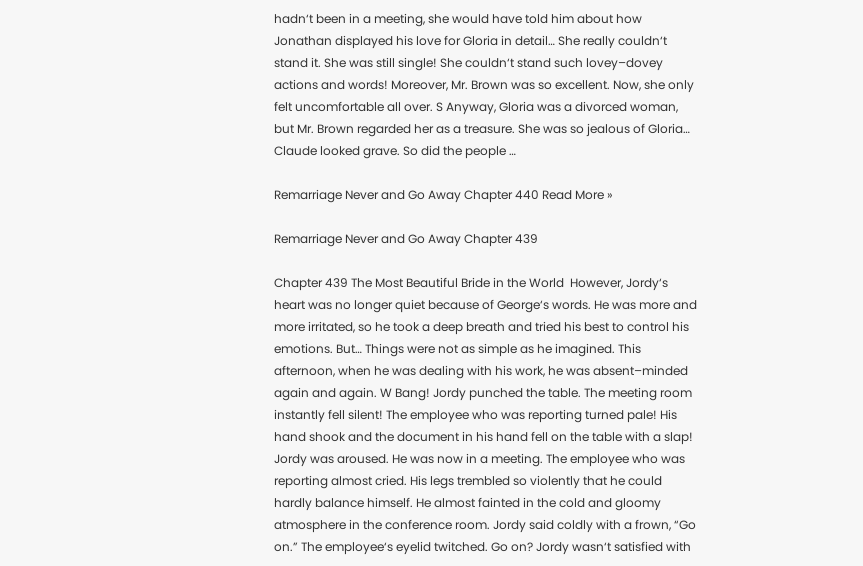hadn‘t been in a meeting, she would have told him about how Jonathan displayed his love for Gloria in detail… She really couldn‘t stand it. She was still single! She couldn‘t stand such lovey–dovey actions and words! Moreover, Mr. Brown was so excellent. Now, she only felt uncomfortable all over. S Anyway, Gloria was a divorced woman, but Mr. Brown regarded her as a treasure. She was so jealous of Gloria… Claude looked grave. So did the people …

Remarriage Never and Go Away Chapter 440 Read More »

Remarriage Never and Go Away Chapter 439

Chapter 439 The Most Beautiful Bride in the World  However, Jordy‘s heart was no longer quiet because of George‘s words. He was more and more irritated, so he took a deep breath and tried his best to control his emotions. But… Things were not as simple as he imagined. This afternoon, when he was dealing with his work, he was absent–minded again and again. W Bang! Jordy punched the table. The meeting room instantly fell silent! The employee who was reporting turned pale! His hand shook and the document in his hand fell on the table with a slap! Jordy was aroused. He was now in a meeting. The employee who was reporting almost cried. His legs trembled so violently that he could hardly balance himself. He almost fainted in the cold and gloomy atmosphere in the conference room. Jordy said coldly with a frown, “Go on.” The employee‘s eyelid twitched. Go on? Jordy wasn‘t satisfied with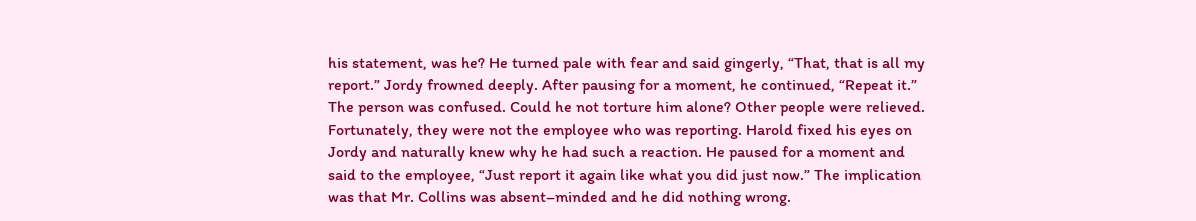his statement, was he? He turned pale with fear and said gingerly, “That, that is all my report.” Jordy frowned deeply. After pausing for a moment, he continued, “Repeat it.” The person was confused. Could he not torture him alone? Other people were relieved. Fortunately, they were not the employee who was reporting. Harold fixed his eyes on Jordy and naturally knew why he had such a reaction. He paused for a moment and said to the employee, “Just report it again like what you did just now.” The implication was that Mr. Collins was absent–minded and he did nothing wrong.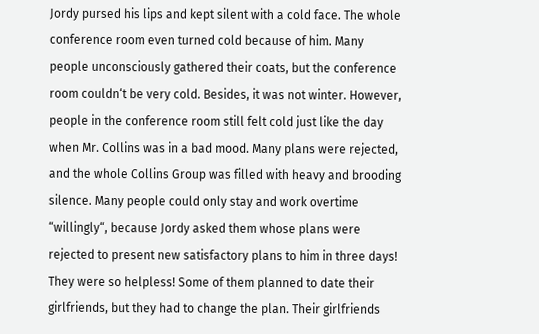Jordy pursed his lips and kept silent with a cold face. The whole conference room even turned cold because of him. Many people unconsciously gathered their coats, but the conference room couldn‘t be very cold. Besides, it was not winter. However, people in the conference room still felt cold just like the day when Mr. Collins was in a bad mood. Many plans were rejected, and the whole Collins Group was filled with heavy and brooding silence. Many people could only stay and work overtime “willingly“, because Jordy asked them whose plans were rejected to present new satisfactory plans to him in three days! They were so helpless! Some of them planned to date their girlfriends, but they had to change the plan. Their girlfriends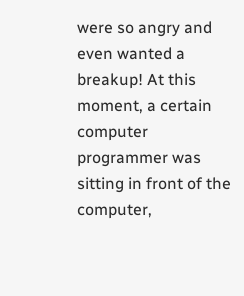were so angry and even wanted a breakup! At this moment, a certain computer programmer was sitting in front of the computer,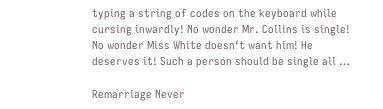typing a string of codes on the keyboard while cursing inwardly! No wonder Mr. Collins is single! No wonder Miss White doesn‘t want him! He deserves it! Such a person should be single all …

Remarriage Never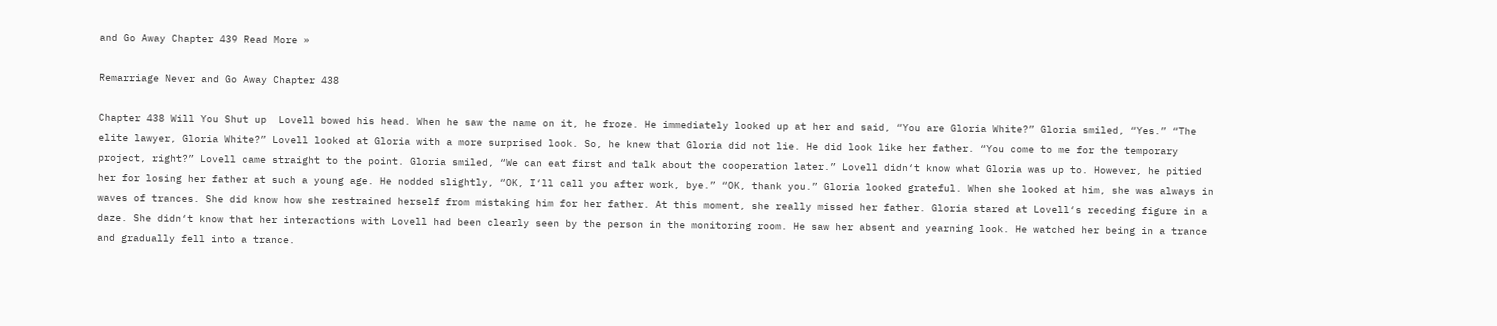and Go Away Chapter 439 Read More »

Remarriage Never and Go Away Chapter 438

Chapter 438 Will You Shut up  Lovell bowed his head. When he saw the name on it, he froze. He immediately looked up at her and said, “You are Gloria White?” Gloria smiled, “Yes.” “The elite lawyer, Gloria White?” Lovell looked at Gloria with a more surprised look. So, he knew that Gloria did not lie. He did look like her father. “You come to me for the temporary project, right?” Lovell came straight to the point. Gloria smiled, “We can eat first and talk about the cooperation later.” Lovell didn‘t know what Gloria was up to. However, he pitied her for losing her father at such a young age. He nodded slightly, “OK, I‘ll call you after work, bye.” “OK, thank you.” Gloria looked grateful. When she looked at him, she was always in waves of trances. She did know how she restrained herself from mistaking him for her father. At this moment, she really missed her father. Gloria stared at Lovell‘s receding figure in a daze. She didn‘t know that her interactions with Lovell had been clearly seen by the person in the monitoring room. He saw her absent and yearning look. He watched her being in a trance and gradually fell into a trance.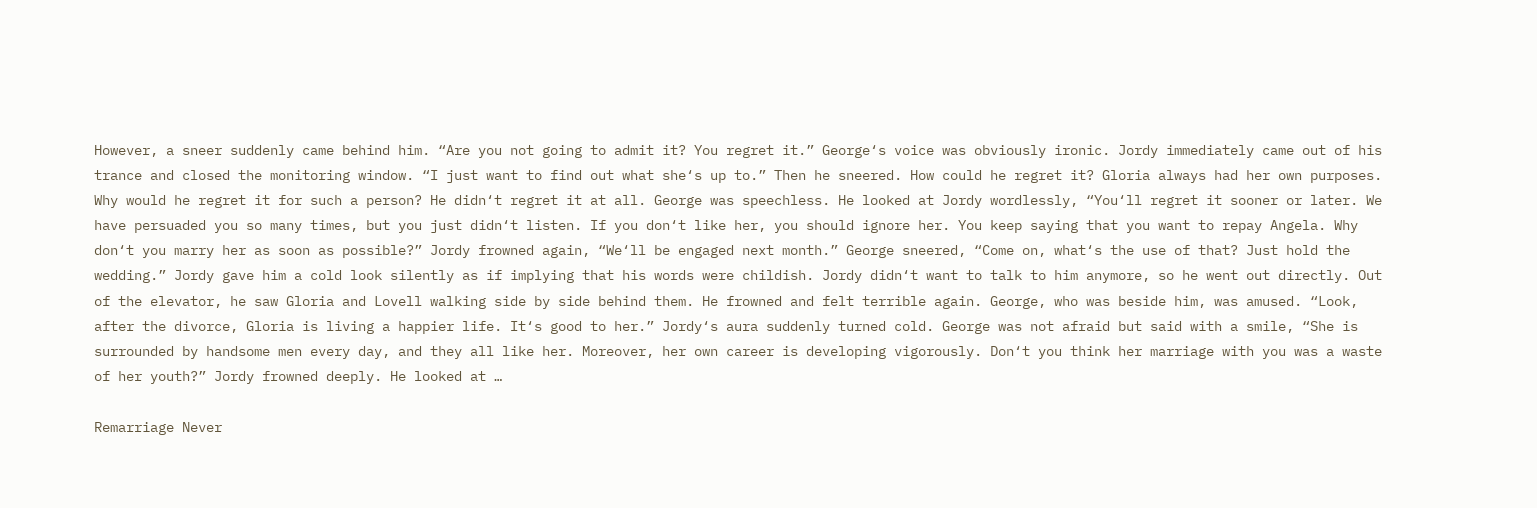However, a sneer suddenly came behind him. “Are you not going to admit it? You regret it.” George‘s voice was obviously ironic. Jordy immediately came out of his trance and closed the monitoring window. “I just want to find out what she‘s up to.” Then he sneered. How could he regret it? Gloria always had her own purposes. Why would he regret it for such a person? He didn‘t regret it at all. George was speechless. He looked at Jordy wordlessly, “You‘ll regret it sooner or later. We have persuaded you so many times, but you just didn‘t listen. If you don‘t like her, you should ignore her. You keep saying that you want to repay Angela. Why don‘t you marry her as soon as possible?” Jordy frowned again, “We‘ll be engaged next month.” George sneered, “Come on, what‘s the use of that? Just hold the wedding.” Jordy gave him a cold look silently as if implying that his words were childish. Jordy didn‘t want to talk to him anymore, so he went out directly. Out of the elevator, he saw Gloria and Lovell walking side by side behind them. He frowned and felt terrible again. George, who was beside him, was amused. “Look, after the divorce, Gloria is living a happier life. It‘s good to her.” Jordy‘s aura suddenly turned cold. George was not afraid but said with a smile, “She is surrounded by handsome men every day, and they all like her. Moreover, her own career is developing vigorously. Don‘t you think her marriage with you was a waste of her youth?” Jordy frowned deeply. He looked at …

Remarriage Never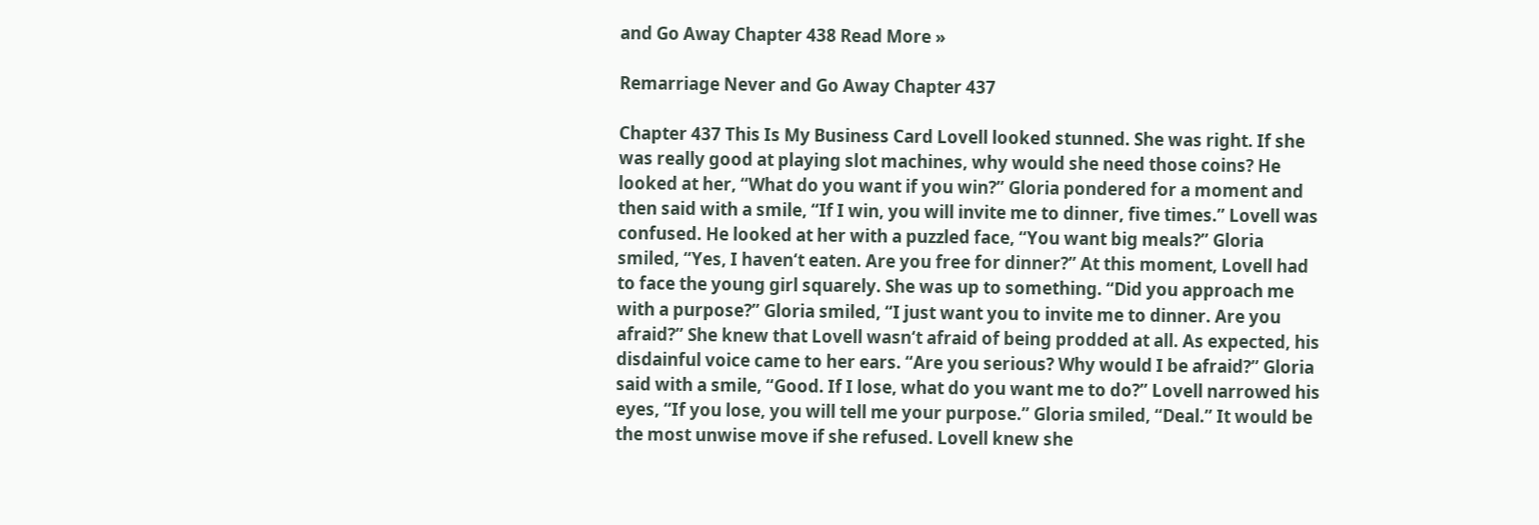and Go Away Chapter 438 Read More »

Remarriage Never and Go Away Chapter 437

Chapter 437 This Is My Business Card Lovell looked stunned. She was right. If she was really good at playing slot machines, why would she need those coins? He looked at her, “What do you want if you win?” Gloria pondered for a moment and then said with a smile, “If I win, you will invite me to dinner, five times.” Lovell was confused. He looked at her with a puzzled face, “You want big meals?” Gloria smiled, “Yes, I haven‘t eaten. Are you free for dinner?” At this moment, Lovell had to face the young girl squarely. She was up to something. “Did you approach me with a purpose?” Gloria smiled, “I just want you to invite me to dinner. Are you afraid?” She knew that Lovell wasn‘t afraid of being prodded at all. As expected, his disdainful voice came to her ears. “Are you serious? Why would I be afraid?” Gloria said with a smile, “Good. If I lose, what do you want me to do?” Lovell narrowed his eyes, “If you lose, you will tell me your purpose.” Gloria smiled, “Deal.” It would be the most unwise move if she refused. Lovell knew she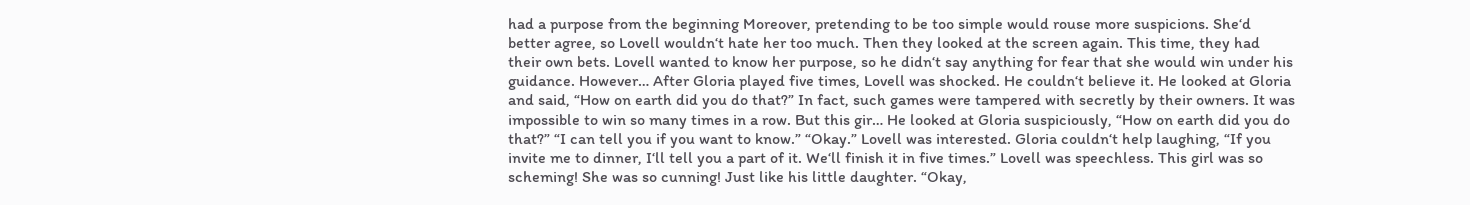had a purpose from the beginning Moreover, pretending to be too simple would rouse more suspicions. She‘d better agree, so Lovell wouldn‘t hate her too much. Then they looked at the screen again. This time, they had their own bets. Lovell wanted to know her purpose, so he didn‘t say anything for fear that she would win under his guidance. However… After Gloria played five times, Lovell was shocked. He couldn‘t believe it. He looked at Gloria and said, “How on earth did you do that?” In fact, such games were tampered with secretly by their owners. It was impossible to win so many times in a row. But this gir… He looked at Gloria suspiciously, “How on earth did you do that?” “I can tell you if you want to know.” “Okay.” Lovell was interested. Gloria couldn‘t help laughing, “If you invite me to dinner, I‘ll tell you a part of it. We‘ll finish it in five times.” Lovell was speechless. This girl was so scheming! She was so cunning! Just like his little daughter. “Okay,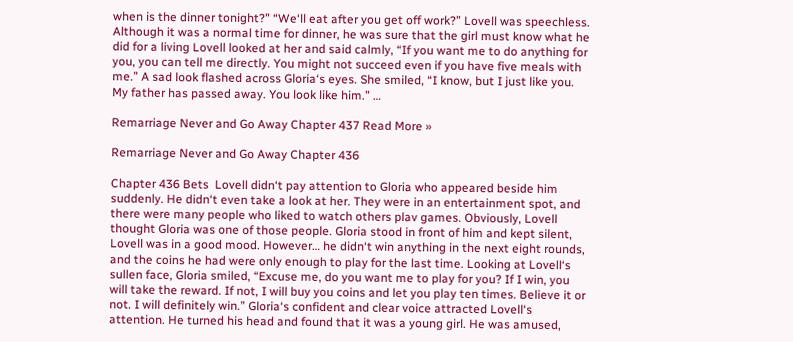when is the dinner tonight?” “We‘ll eat after you get off work?” Lovell was speechless. Although it was a normal time for dinner, he was sure that the girl must know what he did for a living Lovell looked at her and said calmly, “If you want me to do anything for you, you can tell me directly. You might not succeed even if you have five meals with me.” A sad look flashed across Gloria‘s eyes. She smiled, “I know, but I just like you. My father has passed away. You look like him.” …

Remarriage Never and Go Away Chapter 437 Read More »

Remarriage Never and Go Away Chapter 436

Chapter 436 Bets  Lovell didn‘t pay attention to Gloria who appeared beside him suddenly. He didn‘t even take a look at her. They were in an entertainment spot, and there were many people who liked to watch others plav games. Obviously, Lovell thought Gloria was one of those people. Gloria stood in front of him and kept silent, Lovell was in a good mood. However… he didn‘t win anything in the next eight rounds, and the coins he had were only enough to play for the last time. Looking at Lovell‘s sullen face, Gloria smiled, “Excuse me, do you want me to play for you? If I win, you will take the reward. If not, I will buy you coins and let you play ten times. Believe it or not. I will definitely win.” Gloria‘s confident and clear voice attracted Lovell‘s attention. He turned his head and found that it was a young girl. He was amused,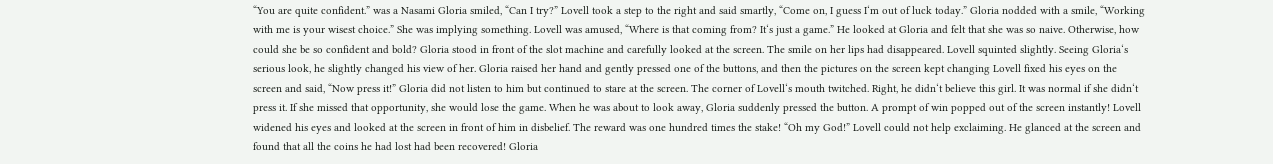“You are quite confident.” was a Nasami Gloria smiled, “Can I try?” Lovell took a step to the right and said smartly, “Come on, I guess I‘m out of luck today.” Gloria nodded with a smile, “Working with me is your wisest choice.” She was implying something. Lovell was amused, “Where is that coming from? It‘s just a game.” He looked at Gloria and felt that she was so naive. Otherwise, how could she be so confident and bold? Gloria stood in front of the slot machine and carefully looked at the screen. The smile on her lips had disappeared. Lovell squinted slightly. Seeing Gloria‘s serious look, he slightly changed his view of her. Gloria raised her hand and gently pressed one of the buttons, and then the pictures on the screen kept changing Lovell fixed his eyes on the screen and said, “Now press it!” Gloria did not listen to him but continued to stare at the screen. The corner of Lovell‘s mouth twitched. Right, he didn‘t believe this girl. It was normal if she didn‘t press it. If she missed that opportunity, she would lose the game. When he was about to look away, Gloria suddenly pressed the button. A prompt of win popped out of the screen instantly! Lovell widened his eyes and looked at the screen in front of him in disbelief. The reward was one hundred times the stake! “Oh my God!” Lovell could not help exclaiming. He glanced at the screen and found that all the coins he had lost had been recovered! Gloria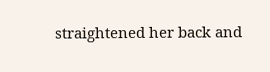straightened her back and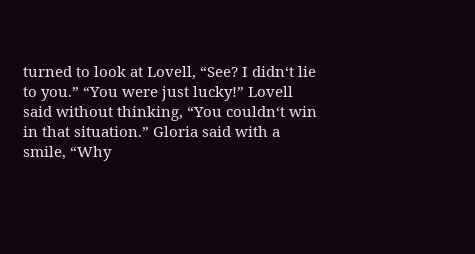turned to look at Lovell, “See? I didn‘t lie to you.” “You were just lucky!” Lovell said without thinking, “You couldn‘t win in that situation.” Gloria said with a smile, “Why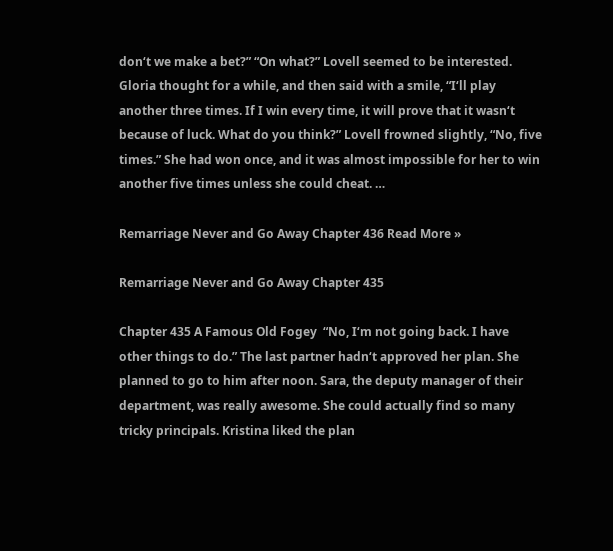don‘t we make a bet?” “On what?” Lovell seemed to be interested. Gloria thought for a while, and then said with a smile, “I‘ll play another three times. If I win every time, it will prove that it wasn‘t because of luck. What do you think?” Lovell frowned slightly, “No, five times.” She had won once, and it was almost impossible for her to win another five times unless she could cheat. …

Remarriage Never and Go Away Chapter 436 Read More »

Remarriage Never and Go Away Chapter 435

Chapter 435 A Famous Old Fogey  “No, I‘m not going back. I have other things to do.” The last partner hadn‘t approved her plan. She planned to go to him after noon. Sara, the deputy manager of their department, was really awesome. She could actually find so many tricky principals. Kristina liked the plan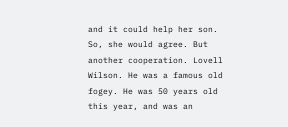and it could help her son. So, she would agree. But another cooperation. Lovell Wilson. He was a famous old fogey. He was 50 years old this year, and was an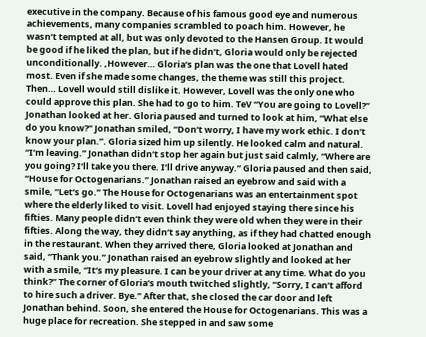executive in the company. Because of his famous good eye and numerous achievements, many companies scrambled to poach him. However, he wasn‘t tempted at all, but was only devoted to the Hansen Group. It would be good if he liked the plan, but if he didn‘t, Gloria would only be rejected unconditionally. ,However… Gloria‘s plan was the one that Lovell hated most. Even if she made some changes, the theme was still this project. Then… Lovell would still dislike it. However, Lovell was the only one who could approve this plan. She had to go to him. TeV “You are going to Lovell?” Jonathan looked at her. Gloria paused and turned to look at him, “What else do you know?” Jonathan smiled, “Don‘t worry, I have my work ethic. I don‘t know your plan.”. Gloria sized him up silently. He looked calm and natural. “I‘m leaving.” Jonathan didn‘t stop her again but just said calmly, “Where are you going? I‘ll take you there. I‘ll drive anyway.” Gloria paused and then said, “House for Octogenarians.” Jonathan raised an eyebrow and said with a smile, “Let‘s go.” The House for Octogenarians was an entertainment spot where the elderly liked to visit. Lovell had enjoyed staying there since his fifties. Many people didn‘t even think they were old when they were in their fifties. Along the way, they didn‘t say anything, as if they had chatted enough in the restaurant. When they arrived there, Gloria looked at Jonathan and said, “Thank you.” Jonathan raised an eyebrow slightly and looked at her with a smile, “It‘s my pleasure. I can be your driver at any time. What do you think?” The corner of Gloria‘s mouth twitched slightly, “Sorry, I can‘t afford to hire such a driver. Bye.” After that, she closed the car door and left Jonathan behind. Soon, she entered the House for Octogenarians. This was a huge place for recreation. She stepped in and saw some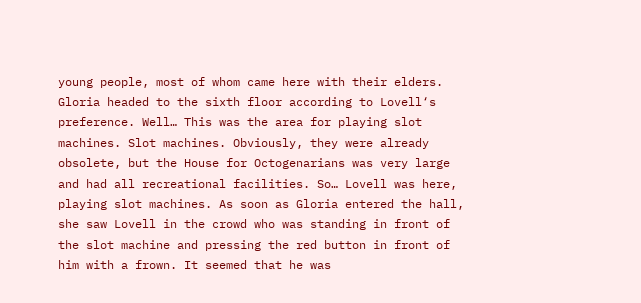young people, most of whom came here with their elders. Gloria headed to the sixth floor according to Lovell‘s preference. Well… This was the area for playing slot machines. Slot machines. Obviously, they were already obsolete, but the House for Octogenarians was very large and had all recreational facilities. So… Lovell was here, playing slot machines. As soon as Gloria entered the hall, she saw Lovell in the crowd who was standing in front of the slot machine and pressing the red button in front of him with a frown. It seemed that he was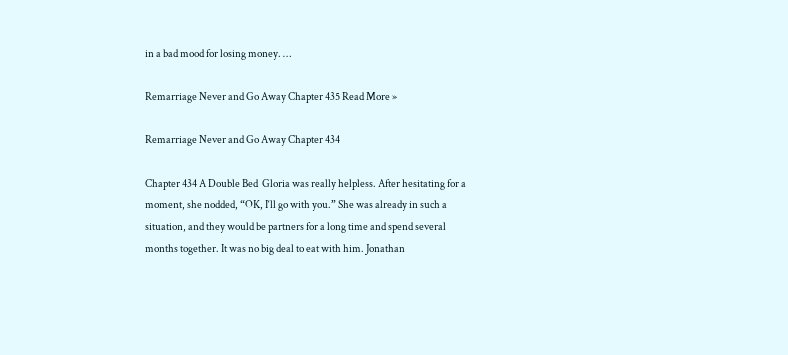in a bad mood for losing money. …

Remarriage Never and Go Away Chapter 435 Read More »

Remarriage Never and Go Away Chapter 434

Chapter 434 A Double Bed  Gloria was really helpless. After hesitating for a moment, she nodded, “OK, I‘ll go with you.” She was already in such a situation, and they would be partners for a long time and spend several months together. It was no big deal to eat with him. Jonathan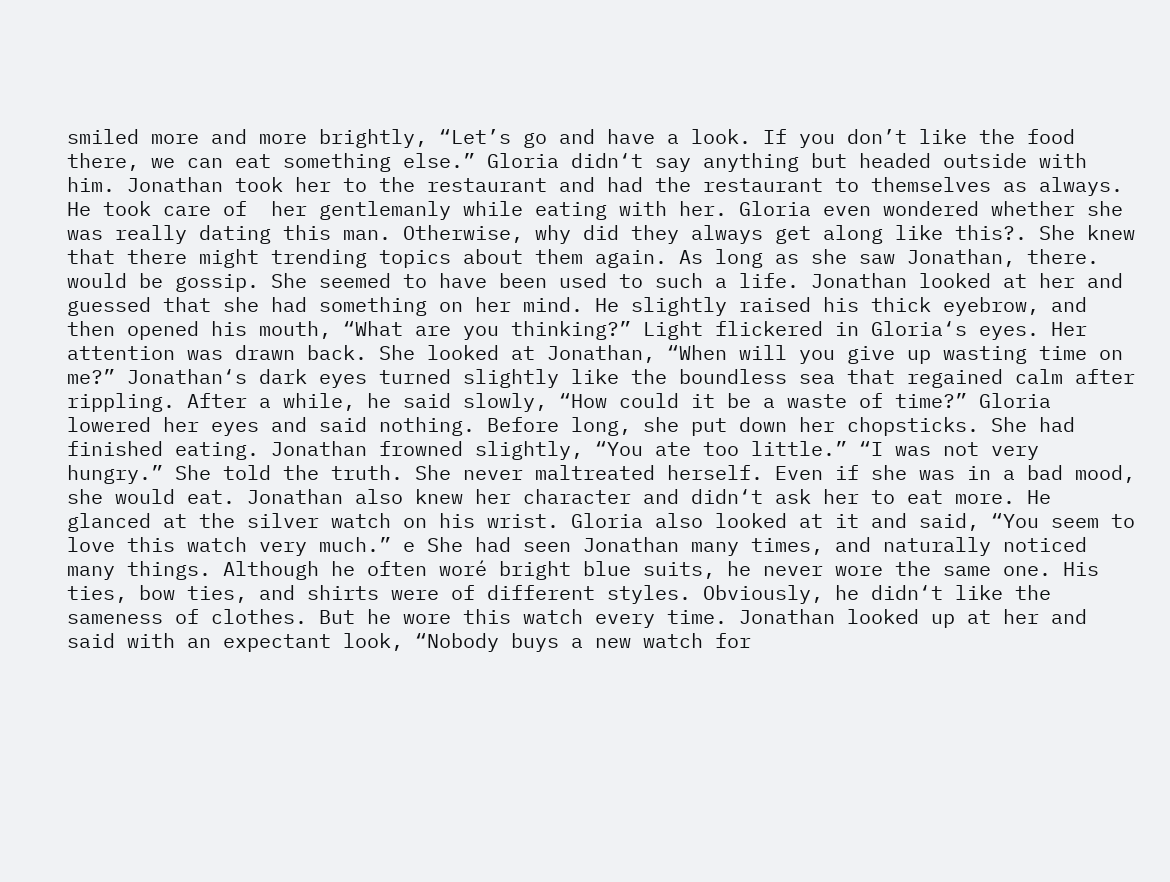smiled more and more brightly, “Let’s go and have a look. If you don’t like the food there, we can eat something else.” Gloria didn‘t say anything but headed outside with him. Jonathan took her to the restaurant and had the restaurant to themselves as always. He took care of  her gentlemanly while eating with her. Gloria even wondered whether she was really dating this man. Otherwise, why did they always get along like this?. She knew that there might trending topics about them again. As long as she saw Jonathan, there. would be gossip. She seemed to have been used to such a life. Jonathan looked at her and guessed that she had something on her mind. He slightly raised his thick eyebrow, and then opened his mouth, “What are you thinking?” Light flickered in Gloria‘s eyes. Her attention was drawn back. She looked at Jonathan, “When will you give up wasting time on me?” Jonathan‘s dark eyes turned slightly like the boundless sea that regained calm after rippling. After a while, he said slowly, “How could it be a waste of time?” Gloria lowered her eyes and said nothing. Before long, she put down her chopsticks. She had finished eating. Jonathan frowned slightly, “You ate too little.” “I was not very hungry.” She told the truth. She never maltreated herself. Even if she was in a bad mood, she would eat. Jonathan also knew her character and didn‘t ask her to eat more. He glanced at the silver watch on his wrist. Gloria also looked at it and said, “You seem to love this watch very much.” e She had seen Jonathan many times, and naturally noticed many things. Although he often woré bright blue suits, he never wore the same one. His ties, bow ties, and shirts were of different styles. Obviously, he didn‘t like the sameness of clothes. But he wore this watch every time. Jonathan looked up at her and said with an expectant look, “Nobody buys a new watch for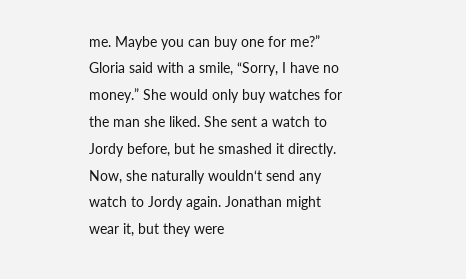me. Maybe you can buy one for me?” Gloria said with a smile, “Sorry, I have no money.” She would only buy watches for the man she liked. She sent a watch to Jordy before, but he smashed it directly. Now, she naturally wouldn‘t send any watch to Jordy again. Jonathan might wear it, but they were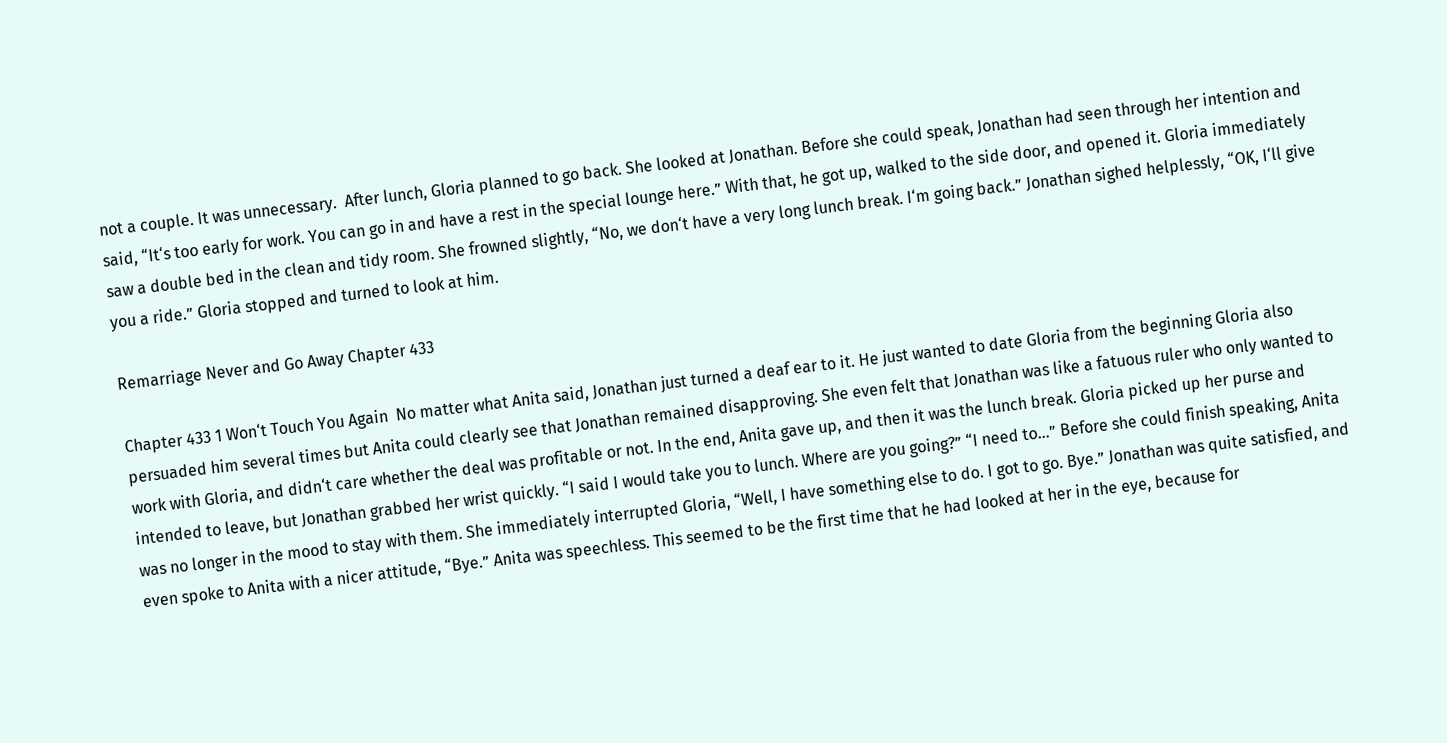not a couple. It was unnecessary.  After lunch, Gloria planned to go back. She looked at Jonathan. Before she could speak, Jonathan had seen through her intention and said, “It‘s too early for work. You can go in and have a rest in the special lounge here.” With that, he got up, walked to the side door, and opened it. Gloria immediately saw a double bed in the clean and tidy room. She frowned slightly, “No, we don‘t have a very long lunch break. I‘m going back.” Jonathan sighed helplessly, “OK, I‘ll give you a ride.” Gloria stopped and turned to look at him.

Remarriage Never and Go Away Chapter 433

Chapter 433 1 Won‘t Touch You Again  No matter what Anita said, Jonathan just turned a deaf ear to it. He just wanted to date Gloria from the beginning Gloria also persuaded him several times but Anita could clearly see that Jonathan remained disapproving. She even felt that Jonathan was like a fatuous ruler who only wanted to work with Gloria, and didn‘t care whether the deal was profitable or not. In the end, Anita gave up, and then it was the lunch break. Gloria picked up her purse and intended to leave, but Jonathan grabbed her wrist quickly. “I said I would take you to lunch. Where are you going?” “I need to…” Before she could finish speaking, Anita was no longer in the mood to stay with them. She immediately interrupted Gloria, “Well, I have something else to do. I got to go. Bye.” Jonathan was quite satisfied, and even spoke to Anita with a nicer attitude, “Bye.” Anita was speechless. This seemed to be the first time that he had looked at her in the eye, because for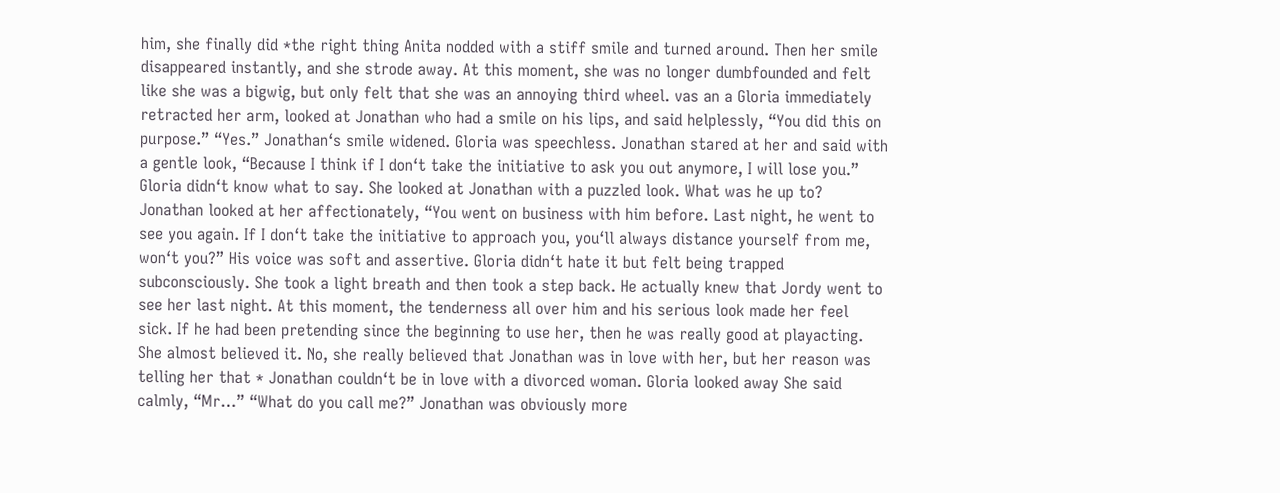him, she finally did *the right thing Anita nodded with a stiff smile and turned around. Then her smile disappeared instantly, and she strode away. At this moment, she was no longer dumbfounded and felt like she was a bigwig, but only felt that she was an annoying third wheel. vas an a Gloria immediately retracted her arm, looked at Jonathan who had a smile on his lips, and said helplessly, “You did this on purpose.” “Yes.” Jonathan‘s smile widened. Gloria was speechless. Jonathan stared at her and said with a gentle look, “Because I think if I don‘t take the initiative to ask you out anymore, I will lose you.” Gloria didn‘t know what to say. She looked at Jonathan with a puzzled look. What was he up to?  Jonathan looked at her affectionately, “You went on business with him before. Last night, he went to see you again. If I don‘t take the initiative to approach you, you‘ll always distance yourself from me, won‘t you?” His voice was soft and assertive. Gloria didn‘t hate it but felt being trapped subconsciously. She took a light breath and then took a step back. He actually knew that Jordy went to see her last night. At this moment, the tenderness all over him and his serious look made her feel sick. If he had been pretending since the beginning to use her, then he was really good at playacting. She almost believed it. No, she really believed that Jonathan was in love with her, but her reason was telling her that * Jonathan couldn‘t be in love with a divorced woman. Gloria looked away She said calmly, “Mr…” “What do you call me?” Jonathan was obviously more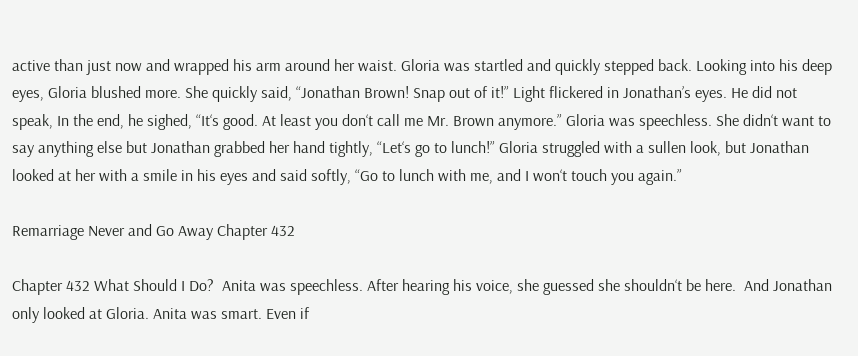active than just now and wrapped his arm around her waist. Gloria was startled and quickly stepped back. Looking into his deep eyes, Gloria blushed more. She quickly said, “Jonathan Brown! Snap out of it!” Light flickered in Jonathan’s eyes. He did not speak, In the end, he sighed, “It‘s good. At least you don‘t call me Mr. Brown anymore.” Gloria was speechless. She didn‘t want to say anything else but Jonathan grabbed her hand tightly, “Let‘s go to lunch!” Gloria struggled with a sullen look, but Jonathan looked at her with a smile in his eyes and said softly, “Go to lunch with me, and I won‘t touch you again.”

Remarriage Never and Go Away Chapter 432

Chapter 432 What Should I Do?  Anita was speechless. After hearing his voice, she guessed she shouldn‘t be here.  And Jonathan only looked at Gloria. Anita was smart. Even if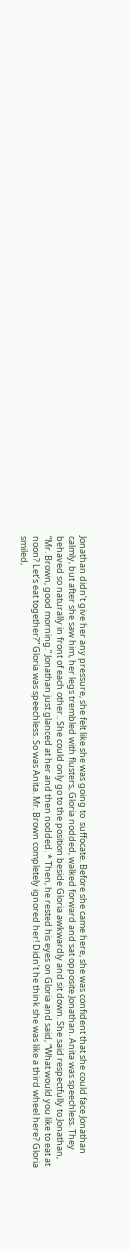Jonathan didn‘t give her any pressure, she felt like she was going to  suffocate. Before she came here, she was confident that she could face Jonathan calmly, but after she saw him, her legs trembled with flusters, Gloria nodded, walked forward and sat opposite Jonathan. Anita was speechless. They behaved so naturally in front of each other.. She could only go to the position beside Gloria awkwardly and sit down. She said respectfully to Jonathan, “Mr. Brown, good morning.” Jonathan just glanced at her and then nodded. * Then, he rested his eyes on Gloria and said, “What would you like to eat at noon? Let‘s eat together?” Gloria was speechless. So was Anita. Mr. Brown completely ignored her! Didn‘t he think she was like a third wheel here? Gloria smiled,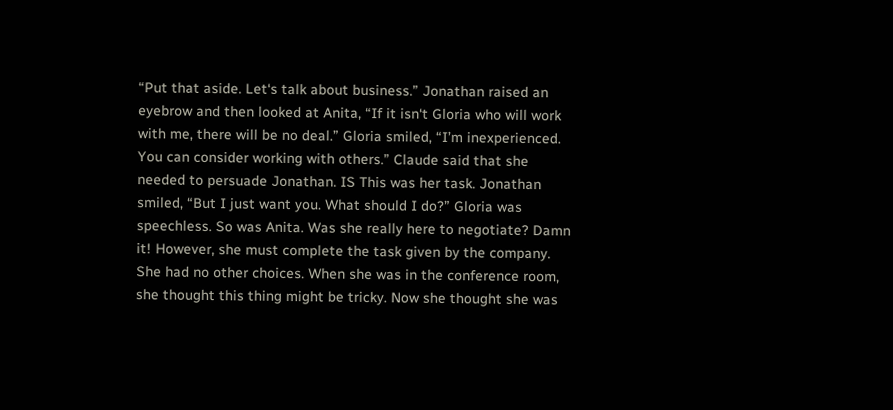“Put that aside. Let‘s talk about business.” Jonathan raised an eyebrow and then looked at Anita, “If it isn‘t Gloria who will work with me, there will be no deal.” Gloria smiled, “I’m inexperienced. You can consider working with others.” Claude said that she needed to persuade Jonathan. IS This was her task. Jonathan smiled, “But I just want you. What should I do?” Gloria was speechless. So was Anita. Was she really here to negotiate? Damn it! However, she must complete the task given by the company. She had no other choices. When she was in the conference room, she thought this thing might be tricky. Now she thought she was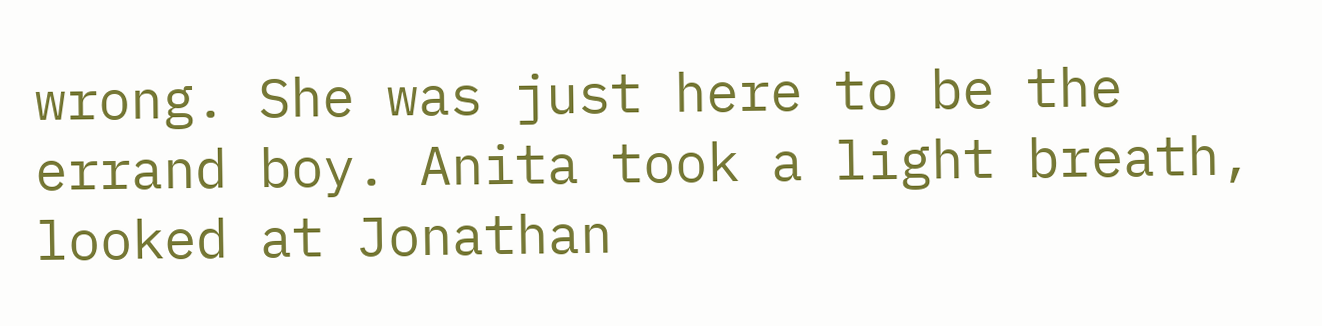wrong. She was just here to be the errand boy. Anita took a light breath, looked at Jonathan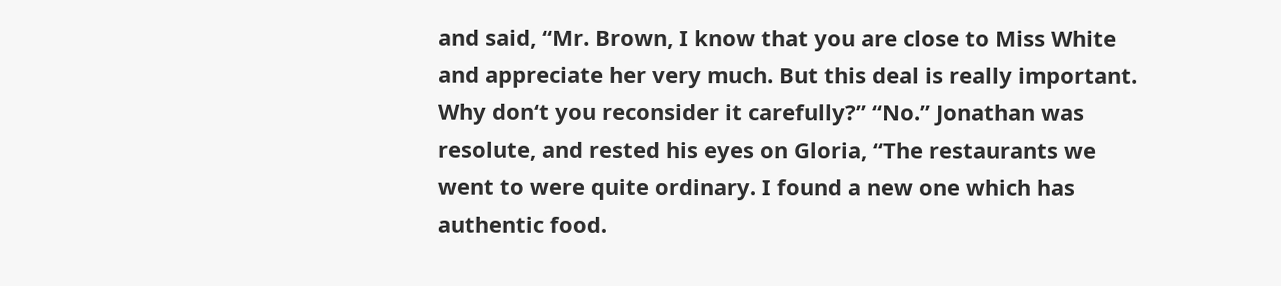and said, “Mr. Brown, I know that you are close to Miss White and appreciate her very much. But this deal is really important. Why don‘t you reconsider it carefully?” “No.” Jonathan was resolute, and rested his eyes on Gloria, “The restaurants we went to were quite ordinary. I found a new one which has authentic food.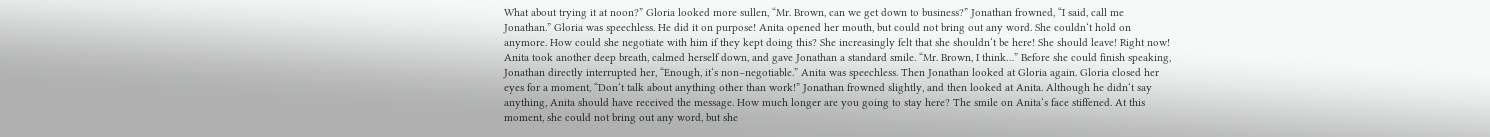What about trying it at noon?” Gloria looked more sullen, “Mr. Brown, can we get down to business?” Jonathan frowned, “I said, call me Jonathan.” Gloria was speechless. He did it on purpose! Anita opened her mouth, but could not bring out any word. She couldn‘t hold on anymore. How could she negotiate with him if they kept doing this? She increasingly felt that she shouldn‘t be here! She should leave! Right now! Anita took another deep breath, calmed herself down, and gave Jonathan a standard smile. “Mr. Brown, I think…” Before she could finish speaking, Jonathan directly interrupted her, “Enough, it‘s non–negotiable.” Anita was speechless. Then Jonathan looked at Gloria again. Gloria closed her eyes for a moment, “Don‘t talk about anything other than work!” Jonathan frowned slightly, and then looked at Anita. Although he didn‘t say anything, Anita should have received the message. How much longer are you going to stay here? The smile on Anita‘s face stiffened. At this moment, she could not bring out any word, but she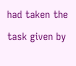had taken the task given by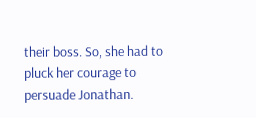their boss. So, she had to pluck her courage to persuade Jonathan.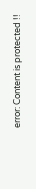error: Content is protected !!